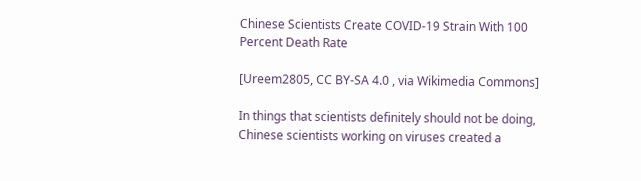Chinese Scientists Create COVID-19 Strain With 100 Percent Death Rate

[Ureem2805, CC BY-SA 4.0 , via Wikimedia Commons]

In things that scientists definitely should not be doing, Chinese scientists working on viruses created a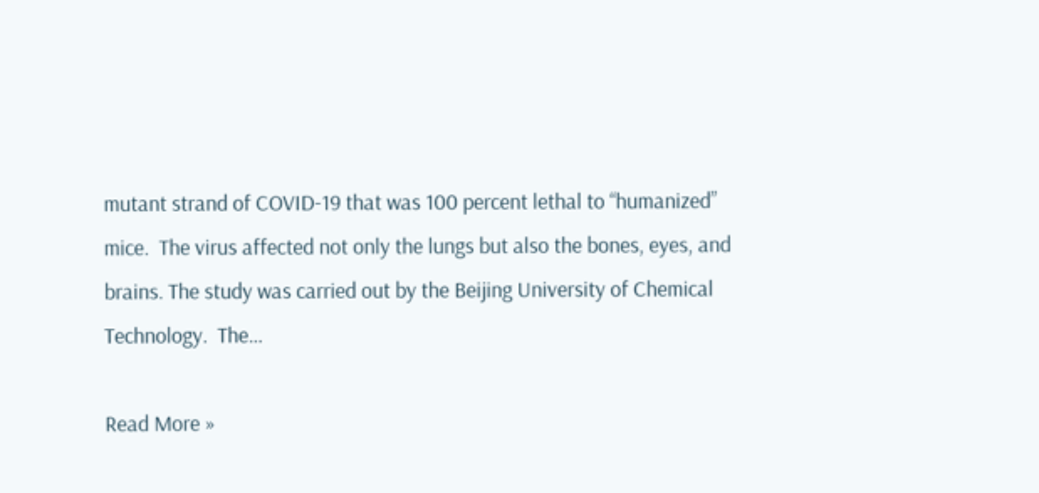mutant strand of COVID-19 that was 100 percent lethal to “humanized” mice.  The virus affected not only the lungs but also the bones, eyes, and brains. The study was carried out by the Beijing University of Chemical Technology.  The…

Read More »